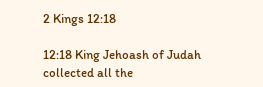2 Kings 12:18

12:18 King Jehoash of Judah collected all the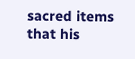sacred items that his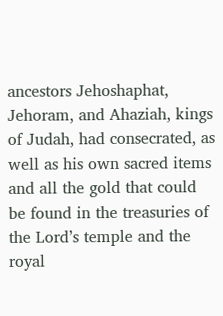ancestors Jehoshaphat, Jehoram, and Ahaziah, kings of Judah, had consecrated, as well as his own sacred items and all the gold that could be found in the treasuries of the Lord’s temple and the royal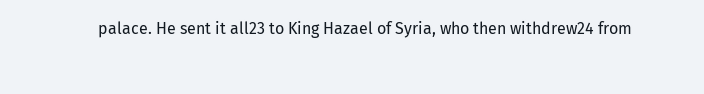palace. He sent it all23 to King Hazael of Syria, who then withdrew24 from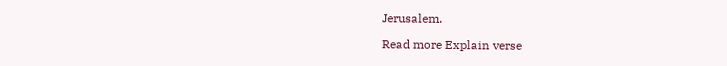Jerusalem.

Read more Explain verse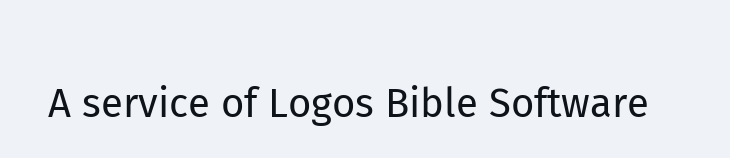A service of Logos Bible Software